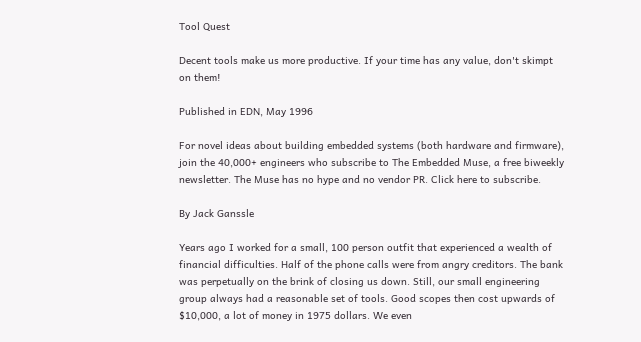Tool Quest

Decent tools make us more productive. If your time has any value, don't skimpt on them!

Published in EDN, May 1996

For novel ideas about building embedded systems (both hardware and firmware), join the 40,000+ engineers who subscribe to The Embedded Muse, a free biweekly newsletter. The Muse has no hype and no vendor PR. Click here to subscribe.

By Jack Ganssle

Years ago I worked for a small, 100 person outfit that experienced a wealth of financial difficulties. Half of the phone calls were from angry creditors. The bank was perpetually on the brink of closing us down. Still, our small engineering group always had a reasonable set of tools. Good scopes then cost upwards of $10,000, a lot of money in 1975 dollars. We even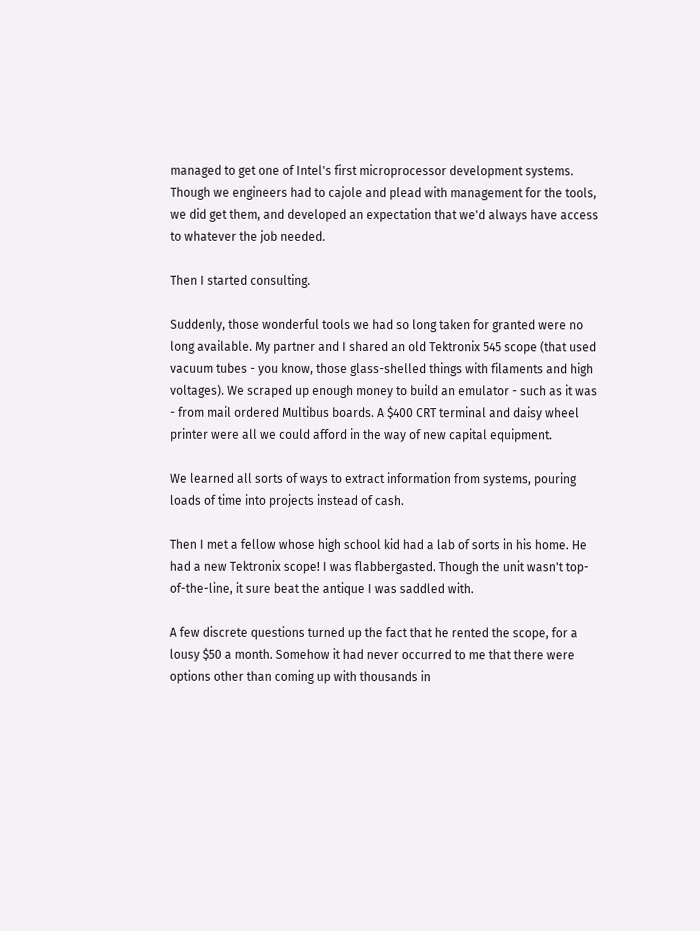managed to get one of Intel's first microprocessor development systems. Though we engineers had to cajole and plead with management for the tools, we did get them, and developed an expectation that we'd always have access to whatever the job needed.

Then I started consulting.

Suddenly, those wonderful tools we had so long taken for granted were no long available. My partner and I shared an old Tektronix 545 scope (that used vacuum tubes - you know, those glass-shelled things with filaments and high voltages). We scraped up enough money to build an emulator - such as it was - from mail ordered Multibus boards. A $400 CRT terminal and daisy wheel printer were all we could afford in the way of new capital equipment.

We learned all sorts of ways to extract information from systems, pouring loads of time into projects instead of cash.

Then I met a fellow whose high school kid had a lab of sorts in his home. He had a new Tektronix scope! I was flabbergasted. Though the unit wasn't top-of-the-line, it sure beat the antique I was saddled with.

A few discrete questions turned up the fact that he rented the scope, for a lousy $50 a month. Somehow it had never occurred to me that there were options other than coming up with thousands in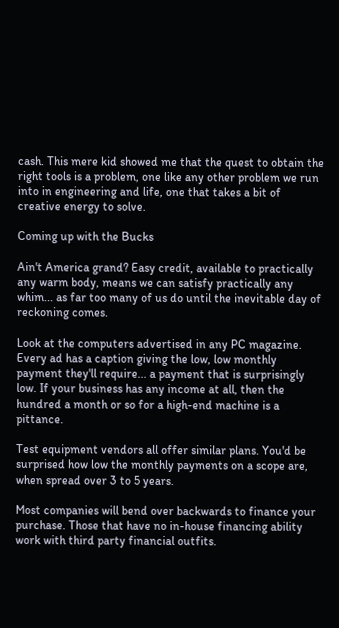cash. This mere kid showed me that the quest to obtain the right tools is a problem, one like any other problem we run into in engineering and life, one that takes a bit of creative energy to solve.

Coming up with the Bucks

Ain't America grand? Easy credit, available to practically any warm body, means we can satisfy practically any whim... as far too many of us do until the inevitable day of reckoning comes.

Look at the computers advertised in any PC magazine. Every ad has a caption giving the low, low monthly payment they'll require... a payment that is surprisingly low. If your business has any income at all, then the hundred a month or so for a high-end machine is a pittance.

Test equipment vendors all offer similar plans. You'd be surprised how low the monthly payments on a scope are, when spread over 3 to 5 years.

Most companies will bend over backwards to finance your purchase. Those that have no in-house financing ability work with third party financial outfits.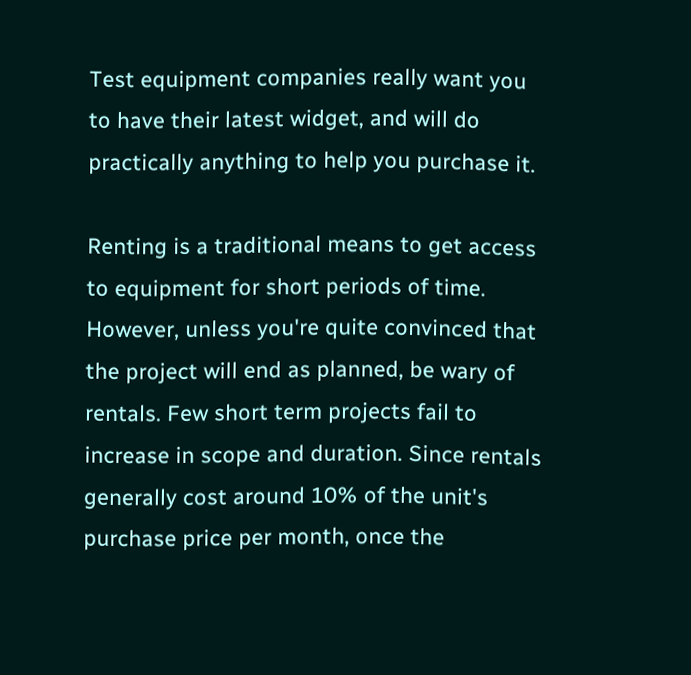Test equipment companies really want you to have their latest widget, and will do practically anything to help you purchase it.

Renting is a traditional means to get access to equipment for short periods of time. However, unless you're quite convinced that the project will end as planned, be wary of rentals. Few short term projects fail to increase in scope and duration. Since rentals generally cost around 10% of the unit's purchase price per month, once the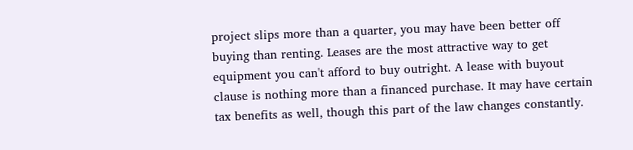project slips more than a quarter, you may have been better off buying than renting. Leases are the most attractive way to get equipment you can't afford to buy outright. A lease with buyout clause is nothing more than a financed purchase. It may have certain tax benefits as well, though this part of the law changes constantly.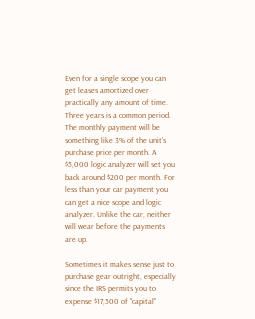Even for a single scope you can get leases amortized over practically any amount of time. Three years is a common period. The monthly payment will be something like 3% of the unit's purchase price per month. A $5,000 logic analyzer will set you back around $200 per month. For less than your car payment you can get a nice scope and logic analyzer. Unlike the car, neither will wear before the payments are up.

Sometimes it makes sense just to purchase gear outright, especially since the IRS permits you to expense $17,500 of "capital"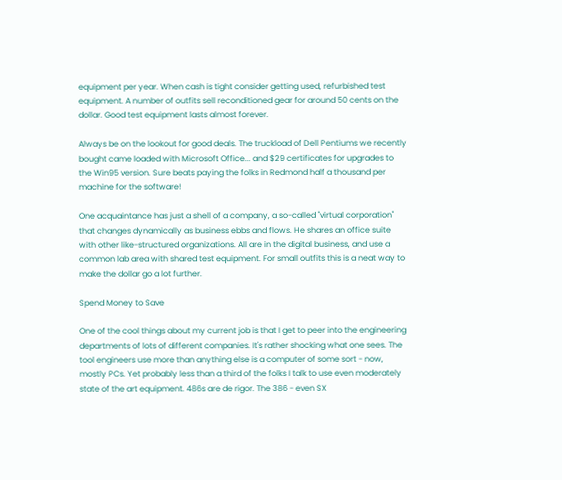equipment per year. When cash is tight consider getting used, refurbished test equipment. A number of outfits sell reconditioned gear for around 50 cents on the dollar. Good test equipment lasts almost forever.

Always be on the lookout for good deals. The truckload of Dell Pentiums we recently bought came loaded with Microsoft Office... and $29 certificates for upgrades to the Win95 version. Sure beats paying the folks in Redmond half a thousand per machine for the software!

One acquaintance has just a shell of a company, a so-called "virtual corporation" that changes dynamically as business ebbs and flows. He shares an office suite with other like-structured organizations. All are in the digital business, and use a common lab area with shared test equipment. For small outfits this is a neat way to make the dollar go a lot further.

Spend Money to Save

One of the cool things about my current job is that I get to peer into the engineering departments of lots of different companies. It's rather shocking what one sees. The tool engineers use more than anything else is a computer of some sort - now, mostly PCs. Yet probably less than a third of the folks I talk to use even moderately state of the art equipment. 486s are de rigor. The 386 - even SX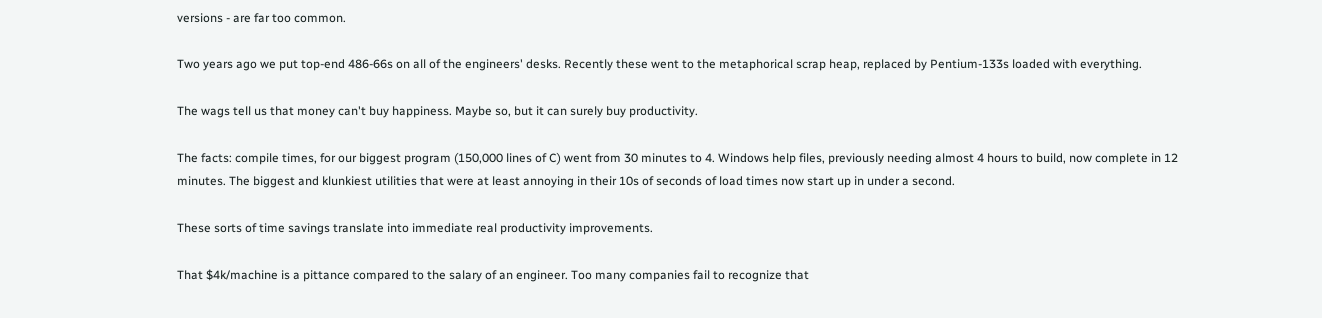versions - are far too common.

Two years ago we put top-end 486-66s on all of the engineers' desks. Recently these went to the metaphorical scrap heap, replaced by Pentium-133s loaded with everything.

The wags tell us that money can't buy happiness. Maybe so, but it can surely buy productivity.

The facts: compile times, for our biggest program (150,000 lines of C) went from 30 minutes to 4. Windows help files, previously needing almost 4 hours to build, now complete in 12 minutes. The biggest and klunkiest utilities that were at least annoying in their 10s of seconds of load times now start up in under a second.

These sorts of time savings translate into immediate real productivity improvements.

That $4k/machine is a pittance compared to the salary of an engineer. Too many companies fail to recognize that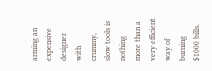arming an expensive designer with crummy, slow tools is nothing more than a very efficient way of burning $1000 bills.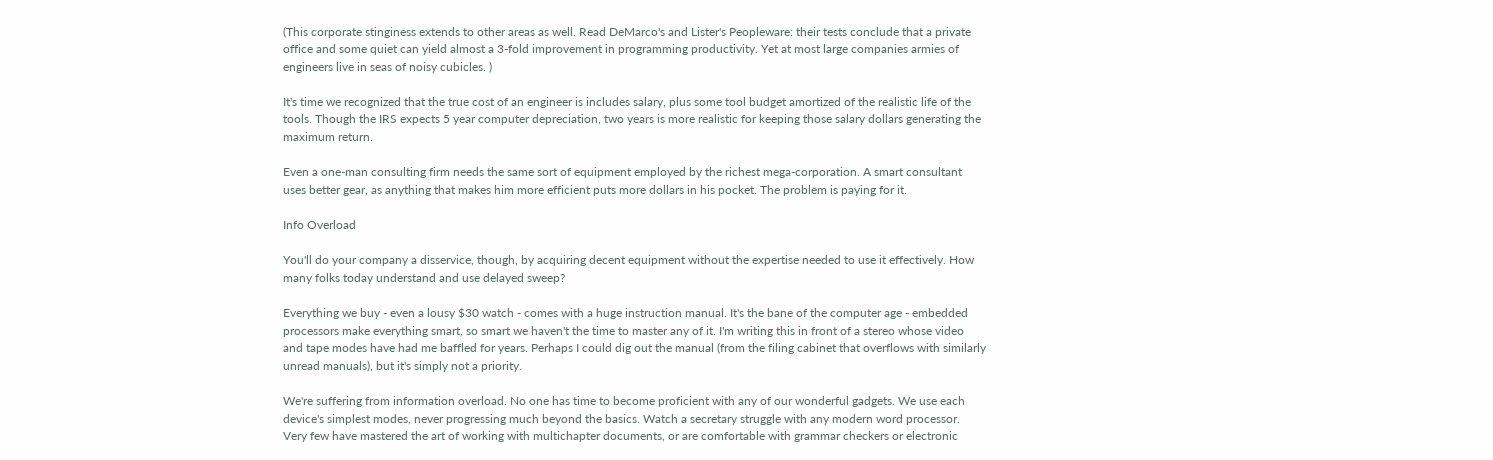(This corporate stinginess extends to other areas as well. Read DeMarco's and Lister's Peopleware: their tests conclude that a private office and some quiet can yield almost a 3-fold improvement in programming productivity. Yet at most large companies armies of engineers live in seas of noisy cubicles. )

It's time we recognized that the true cost of an engineer is includes salary, plus some tool budget amortized of the realistic life of the tools. Though the IRS expects 5 year computer depreciation, two years is more realistic for keeping those salary dollars generating the maximum return.

Even a one-man consulting firm needs the same sort of equipment employed by the richest mega-corporation. A smart consultant uses better gear, as anything that makes him more efficient puts more dollars in his pocket. The problem is paying for it.

Info Overload

You'll do your company a disservice, though, by acquiring decent equipment without the expertise needed to use it effectively. How many folks today understand and use delayed sweep?

Everything we buy - even a lousy $30 watch - comes with a huge instruction manual. It's the bane of the computer age - embedded processors make everything smart, so smart we haven't the time to master any of it. I'm writing this in front of a stereo whose video and tape modes have had me baffled for years. Perhaps I could dig out the manual (from the filing cabinet that overflows with similarly unread manuals), but it's simply not a priority.

We're suffering from information overload. No one has time to become proficient with any of our wonderful gadgets. We use each device's simplest modes, never progressing much beyond the basics. Watch a secretary struggle with any modern word processor. Very few have mastered the art of working with multichapter documents, or are comfortable with grammar checkers or electronic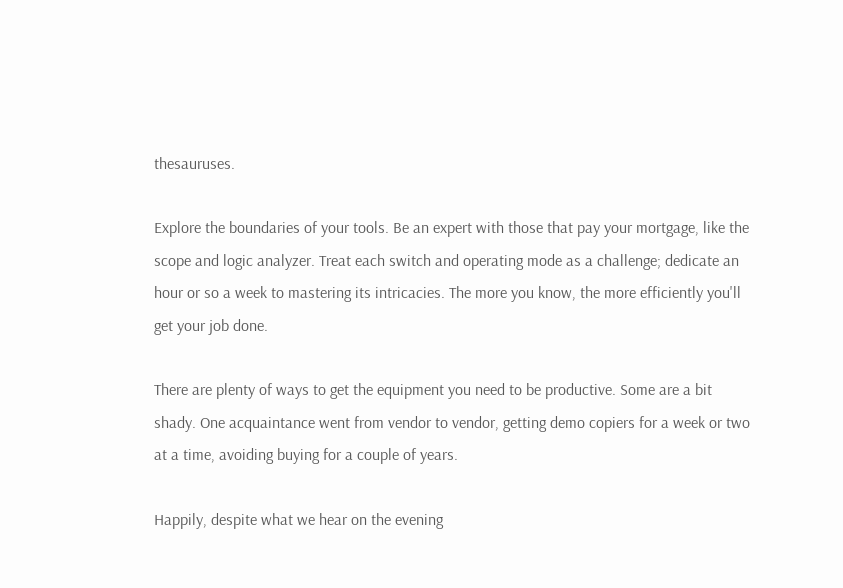thesauruses.

Explore the boundaries of your tools. Be an expert with those that pay your mortgage, like the scope and logic analyzer. Treat each switch and operating mode as a challenge; dedicate an hour or so a week to mastering its intricacies. The more you know, the more efficiently you'll get your job done.

There are plenty of ways to get the equipment you need to be productive. Some are a bit shady. One acquaintance went from vendor to vendor, getting demo copiers for a week or two at a time, avoiding buying for a couple of years.

Happily, despite what we hear on the evening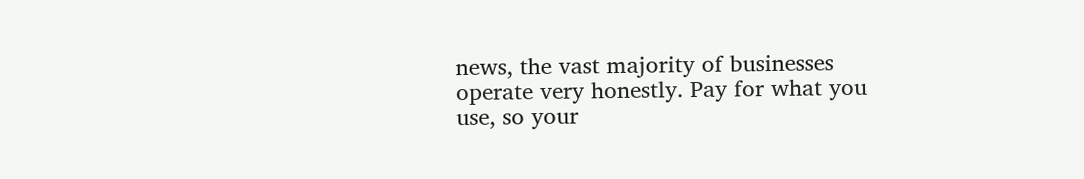news, the vast majority of businesses operate very honestly. Pay for what you use, so your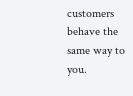customers behave the same way to you.